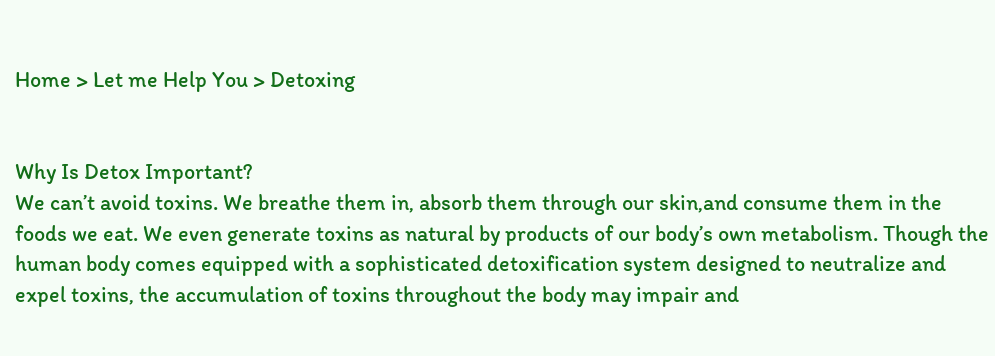Home > Let me Help You > Detoxing


Why Is Detox Important?
We can’t avoid toxins. We breathe them in, absorb them through our skin,and consume them in the foods we eat. We even generate toxins as natural by products of our body’s own metabolism. Though the human body comes equipped with a sophisticated detoxification system designed to neutralize and expel toxins, the accumulation of toxins throughout the body may impair and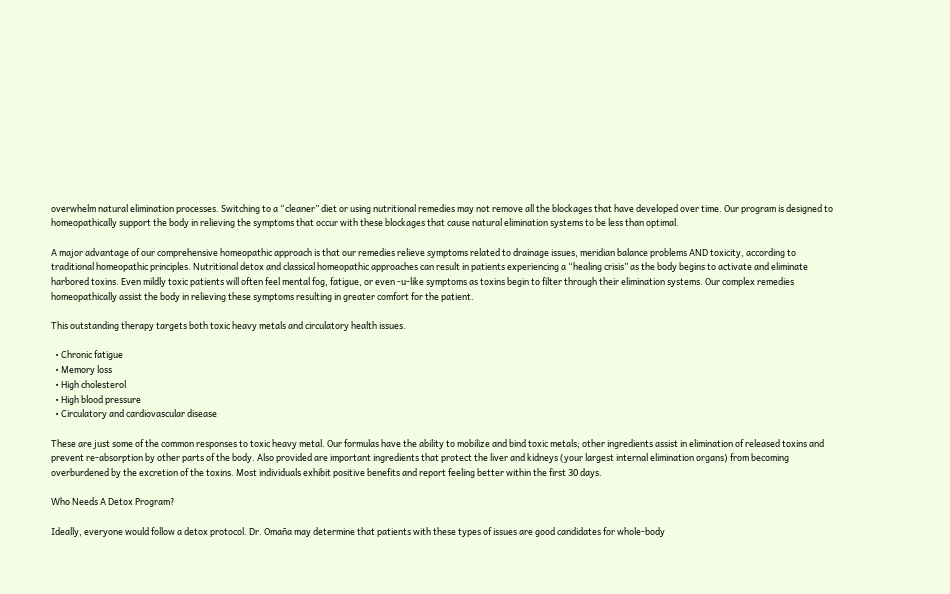overwhelm natural elimination processes. Switching to a “cleaner” diet or using nutritional remedies may not remove all the blockages that have developed over time. Our program is designed to homeopathically support the body in relieving the symptoms that occur with these blockages that cause natural elimination systems to be less than optimal.

A major advantage of our comprehensive homeopathic approach is that our remedies relieve symptoms related to drainage issues, meridian balance problems AND toxicity, according to traditional homeopathic principles. Nutritional detox and classical homeopathic approaches can result in patients experiencing a “healing crisis” as the body begins to activate and eliminate harbored toxins. Even mildly toxic patients will often feel mental fog, fatigue, or even ‑u-like symptoms as toxins begin to filter through their elimination systems. Our complex remedies homeopathically assist the body in relieving these symptoms resulting in greater comfort for the patient.

This outstanding therapy targets both toxic heavy metals and circulatory health issues.

  • Chronic fatigue
  • Memory loss
  • High cholesterol
  • High blood pressure
  • Circulatory and cardiovascular disease

These are just some of the common responses to toxic heavy metal. Our formulas have the ability to mobilize and bind toxic metals; other ingredients assist in elimination of released toxins and prevent re-absorption by other parts of the body. Also provided are important ingredients that protect the liver and kidneys (your largest internal elimination organs) from becoming overburdened by the excretion of the toxins. Most individuals exhibit positive benefits and report feeling better within the first 30 days.

Who Needs A Detox Program?

Ideally, everyone would follow a detox protocol. Dr. Omaña may determine that patients with these types of issues are good candidates for whole-body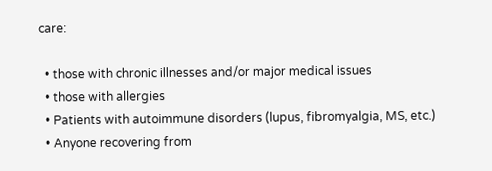care:

  • those with chronic illnesses and/or major medical issues
  • those with allergies
  • Patients with autoimmune disorders (lupus, fibromyalgia, MS, etc.)
  • Anyone recovering from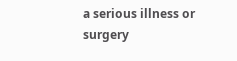a serious illness or surgery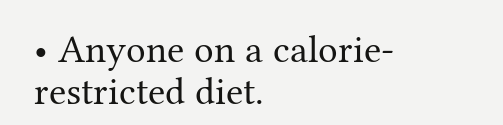• Anyone on a calorie-restricted diet.